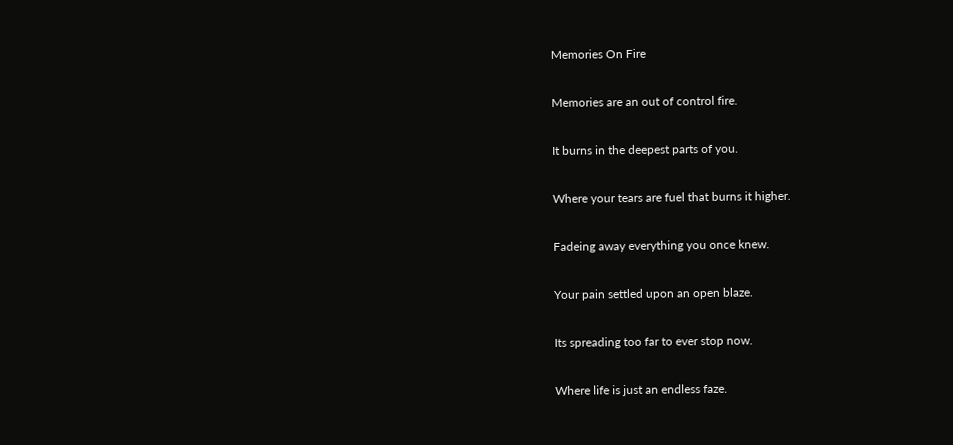Memories On Fire

Memories are an out of control fire.

It burns in the deepest parts of you.

Where your tears are fuel that burns it higher.

Fadeing away everything you once knew.

Your pain settled upon an open blaze.

Its spreading too far to ever stop now.

Where life is just an endless faze.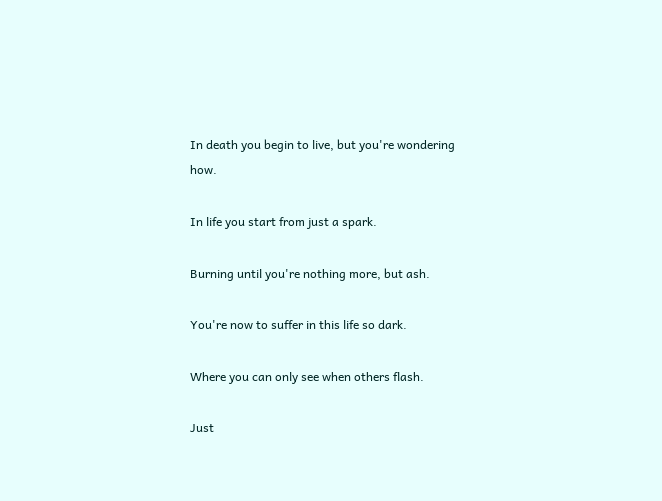In death you begin to live, but you're wondering how.

In life you start from just a spark.

Burning until you're nothing more, but ash.

You're now to suffer in this life so dark.

Where you can only see when others flash.

Just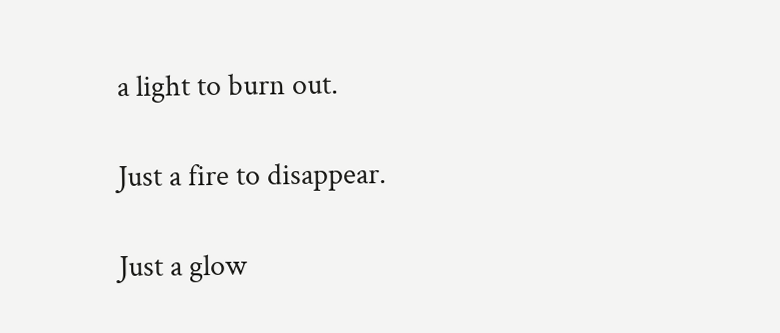a light to burn out.

Just a fire to disappear.

Just a glow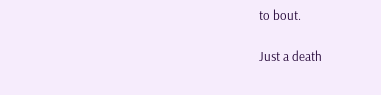to bout.

Just a death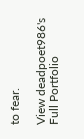to fear.

View deadpoet986's Full Portfolio